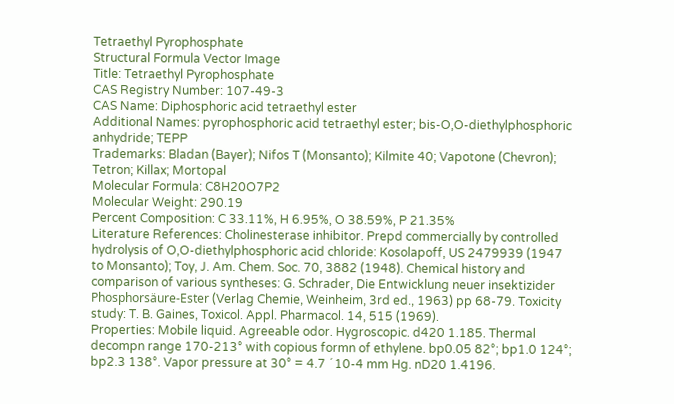Tetraethyl Pyrophosphate
Structural Formula Vector Image
Title: Tetraethyl Pyrophosphate
CAS Registry Number: 107-49-3
CAS Name: Diphosphoric acid tetraethyl ester
Additional Names: pyrophosphoric acid tetraethyl ester; bis-O,O-diethylphosphoric anhydride; TEPP
Trademarks: Bladan (Bayer); Nifos T (Monsanto); Kilmite 40; Vapotone (Chevron); Tetron; Killax; Mortopal
Molecular Formula: C8H20O7P2
Molecular Weight: 290.19
Percent Composition: C 33.11%, H 6.95%, O 38.59%, P 21.35%
Literature References: Cholinesterase inhibitor. Prepd commercially by controlled hydrolysis of O,O-diethylphosphoric acid chloride: Kosolapoff, US 2479939 (1947 to Monsanto); Toy, J. Am. Chem. Soc. 70, 3882 (1948). Chemical history and comparison of various syntheses: G. Schrader, Die Entwicklung neuer insektizider Phosphorsäure-Ester (Verlag Chemie, Weinheim, 3rd ed., 1963) pp 68-79. Toxicity study: T. B. Gaines, Toxicol. Appl. Pharmacol. 14, 515 (1969).
Properties: Mobile liquid. Agreeable odor. Hygroscopic. d420 1.185. Thermal decompn range 170-213° with copious formn of ethylene. bp0.05 82°; bp1.0 124°; bp2.3 138°. Vapor pressure at 30° = 4.7 ´ 10-4 mm Hg. nD20 1.4196.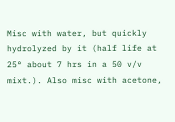Misc with water, but quickly hydrolyzed by it (half life at 25° about 7 hrs in a 50 v/v mixt.). Also misc with acetone,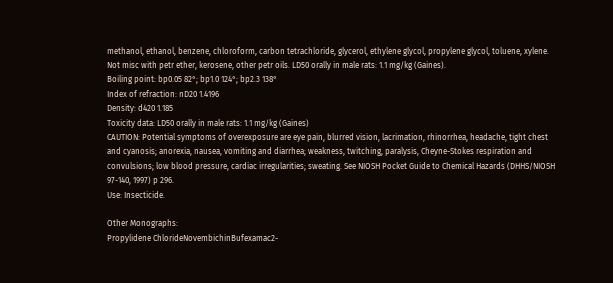methanol, ethanol, benzene, chloroform, carbon tetrachloride, glycerol, ethylene glycol, propylene glycol, toluene, xylene. Not misc with petr ether, kerosene, other petr oils. LD50 orally in male rats: 1.1 mg/kg (Gaines).
Boiling point: bp0.05 82°; bp1.0 124°; bp2.3 138°
Index of refraction: nD20 1.4196
Density: d420 1.185
Toxicity data: LD50 orally in male rats: 1.1 mg/kg (Gaines)
CAUTION: Potential symptoms of overexposure are eye pain, blurred vision, lacrimation, rhinorrhea, headache, tight chest and cyanosis; anorexia, nausea, vomiting and diarrhea; weakness, twitching, paralysis, Cheyne-Stokes respiration and convulsions; low blood pressure, cardiac irregularities; sweating. See NIOSH Pocket Guide to Chemical Hazards (DHHS/NIOSH 97-140, 1997) p 296.
Use: Insecticide.

Other Monographs:
Propylidene ChlorideNovembichinBufexamac2-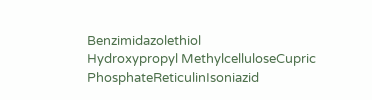Benzimidazolethiol
Hydroxypropyl MethylcelluloseCupric PhosphateReticulinIsoniazid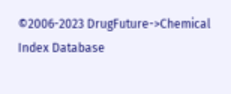©2006-2023 DrugFuture->Chemical Index Database